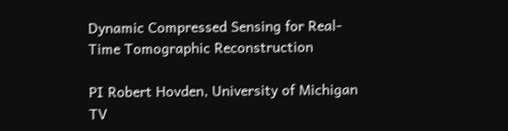Dynamic Compressed Sensing for Real-Time Tomographic Reconstruction

PI Robert Hovden, University of Michigan
TV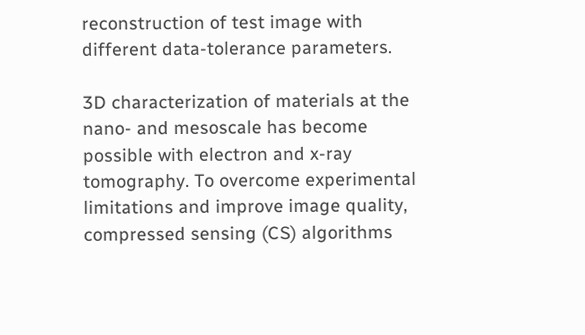reconstruction of test image with different data-tolerance parameters.

3D characterization of materials at the nano- and mesoscale has become possible with electron and x-ray tomography. To overcome experimental limitations and improve image quality, compressed sensing (CS) algorithms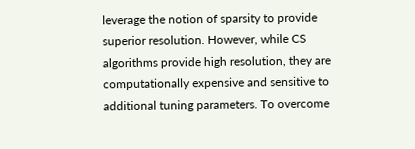leverage the notion of sparsity to provide superior resolution. However, while CS algorithms provide high resolution, they are computationally expensive and sensitive to additional tuning parameters. To overcome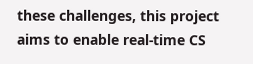these challenges, this project aims to enable real-time CS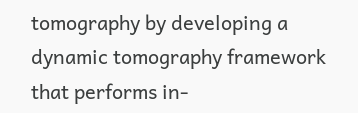tomography by developing a dynamic tomography framework that performs in-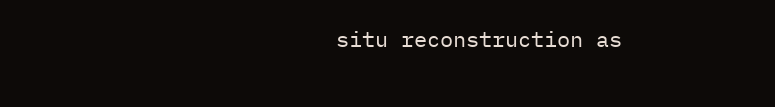situ reconstruction as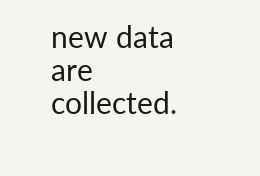new data are collected.